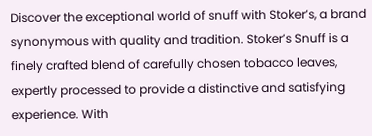Discover the exceptional world of snuff with Stoker’s, a brand synonymous with quality and tradition. Stoker’s Snuff is a finely crafted blend of carefully chosen tobacco leaves, expertly processed to provide a distinctive and satisfying experience. With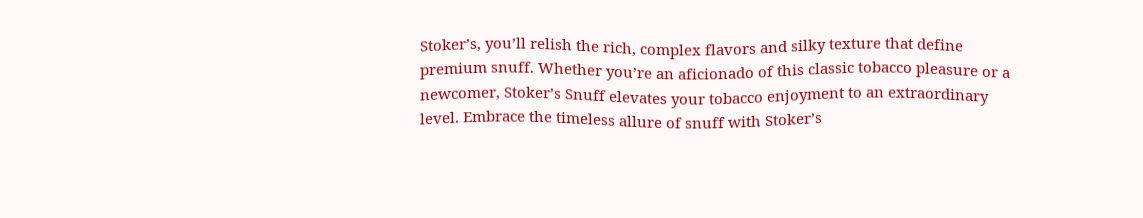Stoker’s, you’ll relish the rich, complex flavors and silky texture that define premium snuff. Whether you’re an aficionado of this classic tobacco pleasure or a newcomer, Stoker’s Snuff elevates your tobacco enjoyment to an extraordinary level. Embrace the timeless allure of snuff with Stoker’s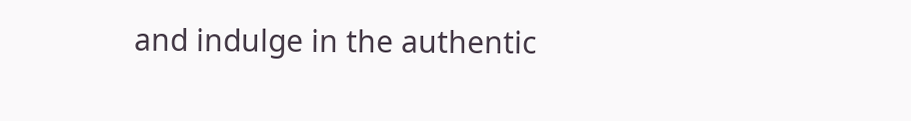and indulge in the authentic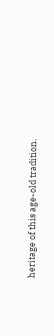heritage of this age-old tradition.